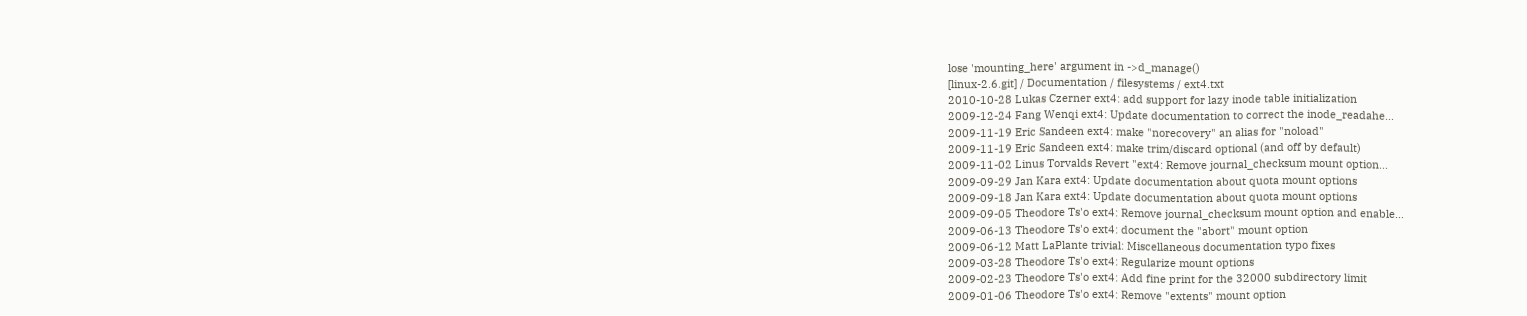lose 'mounting_here' argument in ->d_manage()
[linux-2.6.git] / Documentation / filesystems / ext4.txt
2010-10-28 Lukas Czerner ext4: add support for lazy inode table initialization
2009-12-24 Fang Wenqi ext4: Update documentation to correct the inode_readahe...
2009-11-19 Eric Sandeen ext4: make "norecovery" an alias for "noload"
2009-11-19 Eric Sandeen ext4: make trim/discard optional (and off by default)
2009-11-02 Linus Torvalds Revert "ext4: Remove journal_checksum mount option...
2009-09-29 Jan Kara ext4: Update documentation about quota mount options
2009-09-18 Jan Kara ext4: Update documentation about quota mount options
2009-09-05 Theodore Ts'o ext4: Remove journal_checksum mount option and enable...
2009-06-13 Theodore Ts'o ext4: document the "abort" mount option
2009-06-12 Matt LaPlante trivial: Miscellaneous documentation typo fixes
2009-03-28 Theodore Ts'o ext4: Regularize mount options
2009-02-23 Theodore Ts'o ext4: Add fine print for the 32000 subdirectory limit
2009-01-06 Theodore Ts'o ext4: Remove "extents" mount option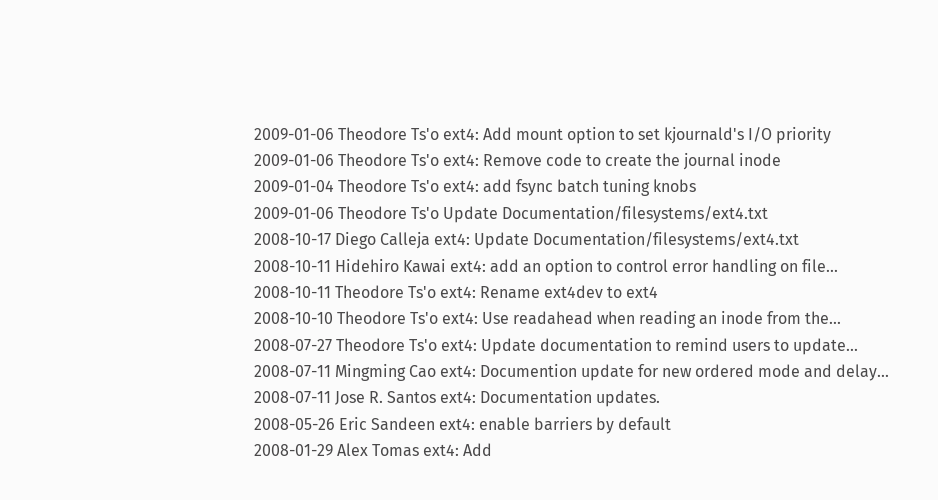2009-01-06 Theodore Ts'o ext4: Add mount option to set kjournald's I/O priority
2009-01-06 Theodore Ts'o ext4: Remove code to create the journal inode
2009-01-04 Theodore Ts'o ext4: add fsync batch tuning knobs
2009-01-06 Theodore Ts'o Update Documentation/filesystems/ext4.txt
2008-10-17 Diego Calleja ext4: Update Documentation/filesystems/ext4.txt
2008-10-11 Hidehiro Kawai ext4: add an option to control error handling on file...
2008-10-11 Theodore Ts'o ext4: Rename ext4dev to ext4
2008-10-10 Theodore Ts'o ext4: Use readahead when reading an inode from the...
2008-07-27 Theodore Ts'o ext4: Update documentation to remind users to update...
2008-07-11 Mingming Cao ext4: Documention update for new ordered mode and delay...
2008-07-11 Jose R. Santos ext4: Documentation updates.
2008-05-26 Eric Sandeen ext4: enable barriers by default
2008-01-29 Alex Tomas ext4: Add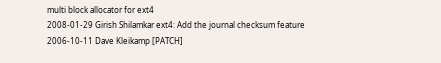multi block allocator for ext4
2008-01-29 Girish Shilamkar ext4: Add the journal checksum feature
2006-10-11 Dave Kleikamp [PATCH]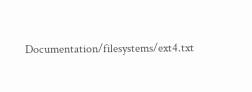Documentation/filesystems/ext4.txt